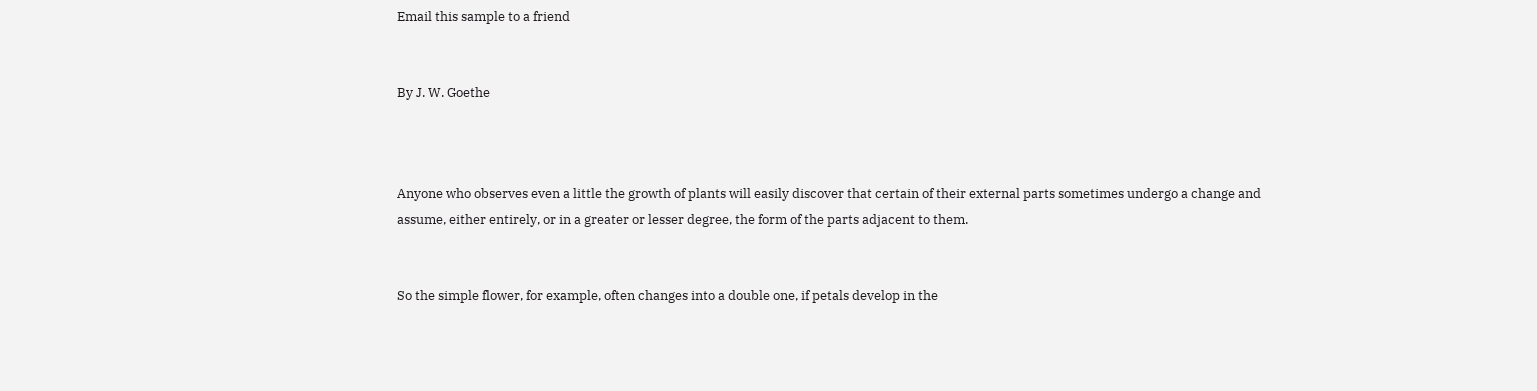Email this sample to a friend


By J. W. Goethe



Anyone who observes even a little the growth of plants will easily discover that certain of their external parts sometimes undergo a change and assume, either entirely, or in a greater or lesser degree, the form of the parts adjacent to them.


So the simple flower, for example, often changes into a double one, if petals develop in the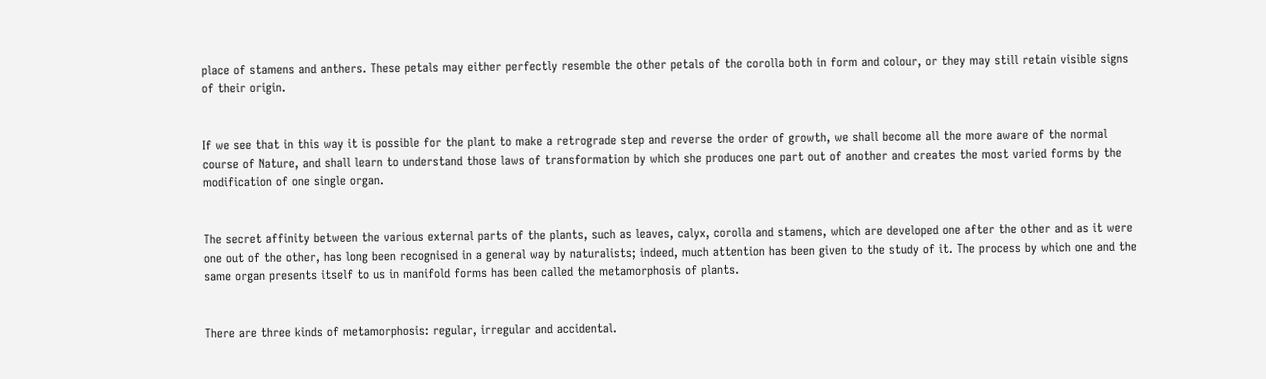place of stamens and anthers. These petals may either perfectly resemble the other petals of the corolla both in form and colour, or they may still retain visible signs of their origin.


If we see that in this way it is possible for the plant to make a retrograde step and reverse the order of growth, we shall become all the more aware of the normal course of Nature, and shall learn to understand those laws of transformation by which she produces one part out of another and creates the most varied forms by the modification of one single organ.


The secret affinity between the various external parts of the plants, such as leaves, calyx, corolla and stamens, which are developed one after the other and as it were one out of the other, has long been recognised in a general way by naturalists; indeed, much attention has been given to the study of it. The process by which one and the same organ presents itself to us in manifold forms has been called the metamorphosis of plants.


There are three kinds of metamorphosis: regular, irregular and accidental.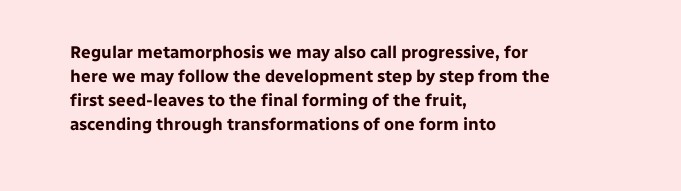Regular metamorphosis we may also call progressive, for here we may follow the development step by step from the first seed-leaves to the final forming of the fruit, ascending through transformations of one form into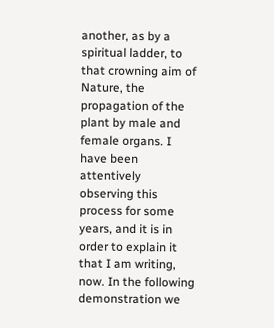another, as by a spiritual ladder, to that crowning aim of Nature, the propagation of the plant by male and female organs. I have been attentively observing this process for some years, and it is in order to explain it that I am writing, now. In the following demonstration we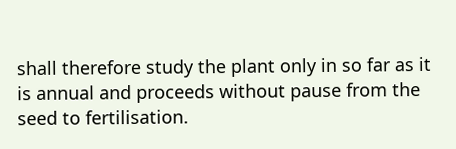shall therefore study the plant only in so far as it is annual and proceeds without pause from the seed to fertilisation.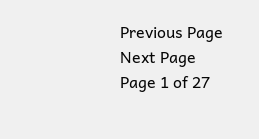Previous Page Next Page Page 1 of 27